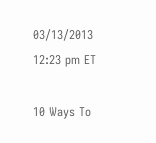03/13/2013 12:23 pm ET

10 Ways To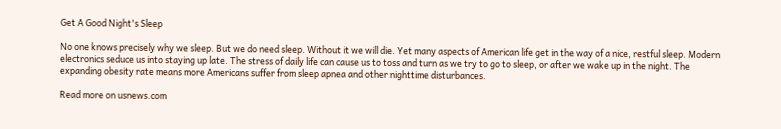Get A Good Night's Sleep

No one knows precisely why we sleep. But we do need sleep. Without it we will die. Yet many aspects of American life get in the way of a nice, restful sleep. Modern electronics seduce us into staying up late. The stress of daily life can cause us to toss and turn as we try to go to sleep, or after we wake up in the night. The expanding obesity rate means more Americans suffer from sleep apnea and other nighttime disturbances.

Read more on usnews.com